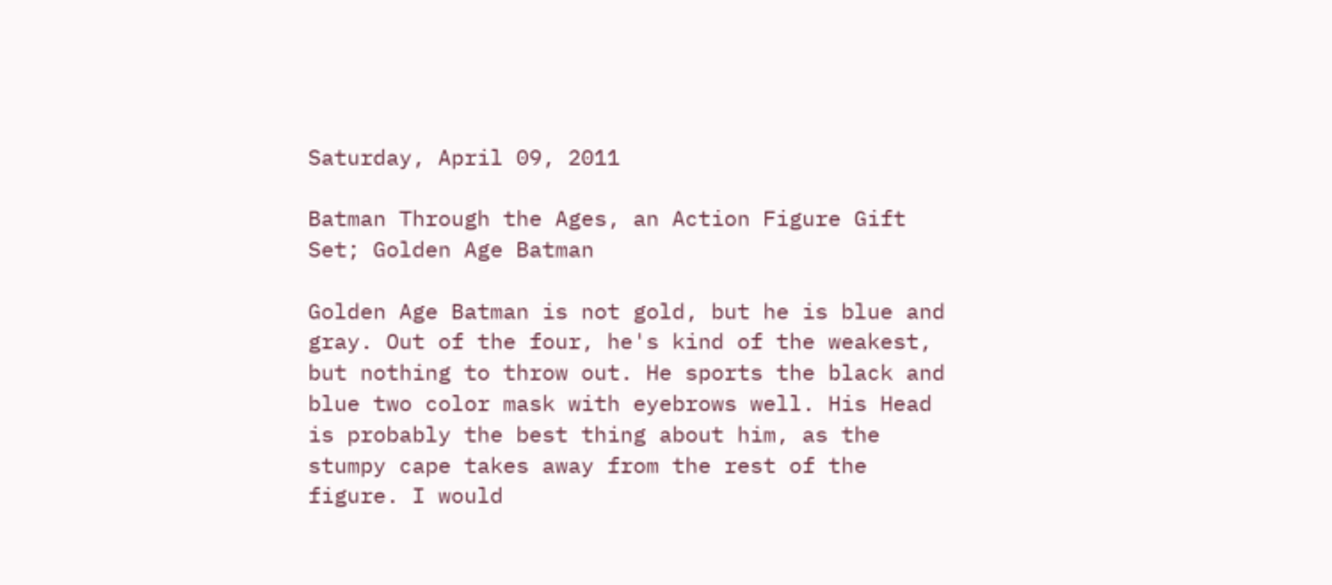Saturday, April 09, 2011

Batman Through the Ages, an Action Figure Gift Set; Golden Age Batman

Golden Age Batman is not gold, but he is blue and gray. Out of the four, he's kind of the weakest, but nothing to throw out. He sports the black and blue two color mask with eyebrows well. His Head is probably the best thing about him, as the stumpy cape takes away from the rest of the figure. I would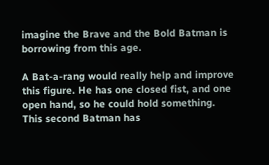imagine the Brave and the Bold Batman is borrowing from this age.

A Bat-a-rang would really help and improve this figure. He has one closed fist, and one open hand, so he could hold something. This second Batman has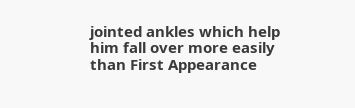jointed ankles which help him fall over more easily than First Appearance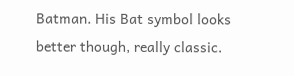Batman. His Bat symbol looks better though, really classic.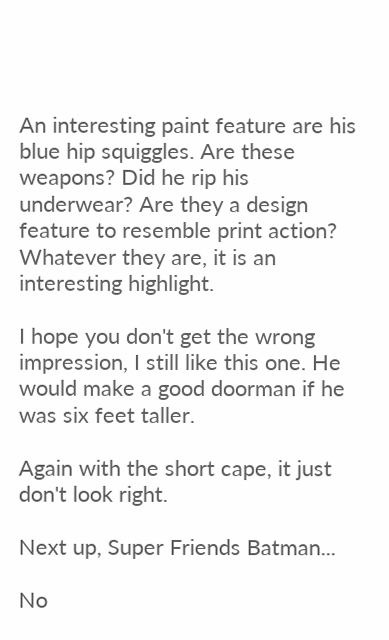An interesting paint feature are his blue hip squiggles. Are these weapons? Did he rip his underwear? Are they a design feature to resemble print action? Whatever they are, it is an interesting highlight.

I hope you don't get the wrong impression, I still like this one. He would make a good doorman if he was six feet taller.

Again with the short cape, it just don't look right.

Next up, Super Friends Batman...

No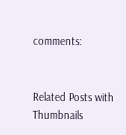comments:


Related Posts with Thumbnails